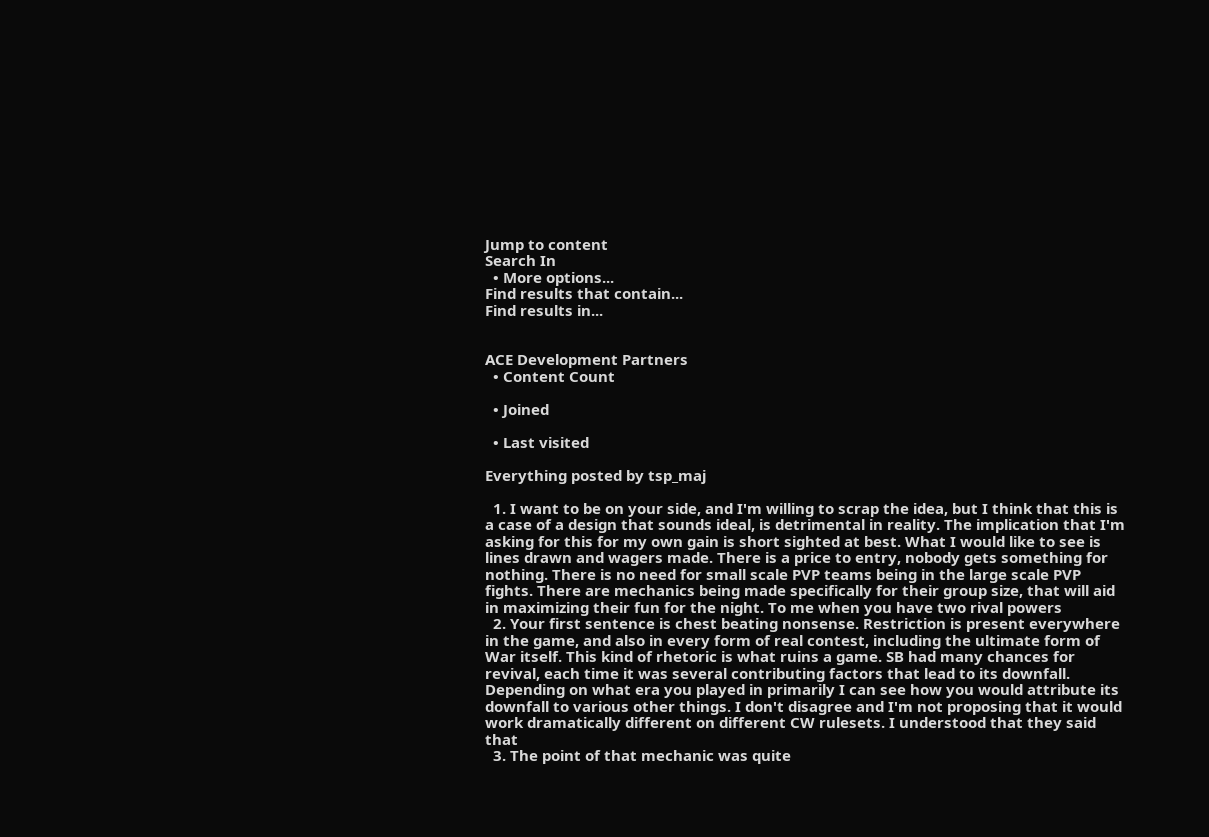Jump to content
Search In
  • More options...
Find results that contain...
Find results in...


ACE Development Partners
  • Content Count

  • Joined

  • Last visited

Everything posted by tsp_maj

  1. I want to be on your side, and I'm willing to scrap the idea, but I think that this is a case of a design that sounds ideal, is detrimental in reality. The implication that I'm asking for this for my own gain is short sighted at best. What I would like to see is lines drawn and wagers made. There is a price to entry, nobody gets something for nothing. There is no need for small scale PVP teams being in the large scale PVP fights. There are mechanics being made specifically for their group size, that will aid in maximizing their fun for the night. To me when you have two rival powers
  2. Your first sentence is chest beating nonsense. Restriction is present everywhere in the game, and also in every form of real contest, including the ultimate form of War itself. This kind of rhetoric is what ruins a game. SB had many chances for revival, each time it was several contributing factors that lead to its downfall. Depending on what era you played in primarily I can see how you would attribute its downfall to various other things. I don't disagree and I'm not proposing that it would work dramatically different on different CW rulesets. I understood that they said that
  3. The point of that mechanic was quite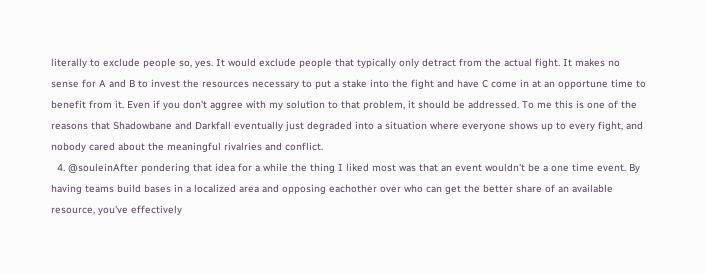literally to exclude people so, yes. It would exclude people that typically only detract from the actual fight. It makes no sense for A and B to invest the resources necessary to put a stake into the fight and have C come in at an opportune time to benefit from it. Even if you don't aggree with my solution to that problem, it should be addressed. To me this is one of the reasons that Shadowbane and Darkfall eventually just degraded into a situation where everyone shows up to every fight, and nobody cared about the meaningful rivalries and conflict.
  4. @souleinAfter pondering that idea for a while the thing I liked most was that an event wouldn't be a one time event. By having teams build bases in a localized area and opposing eachother over who can get the better share of an available resource, you've effectively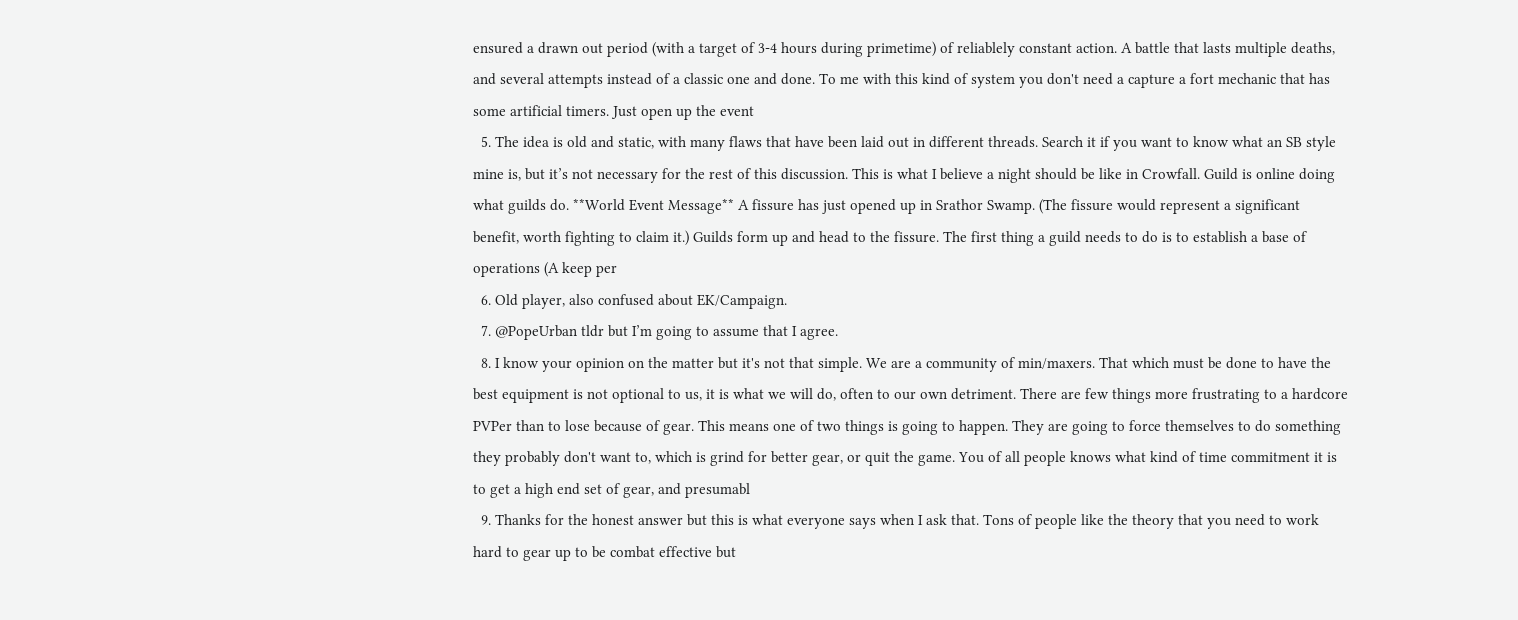ensured a drawn out period (with a target of 3-4 hours during primetime) of reliablely constant action. A battle that lasts multiple deaths, and several attempts instead of a classic one and done. To me with this kind of system you don't need a capture a fort mechanic that has some artificial timers. Just open up the event
  5. The idea is old and static, with many flaws that have been laid out in different threads. Search it if you want to know what an SB style mine is, but it’s not necessary for the rest of this discussion. This is what I believe a night should be like in Crowfall. Guild is online doing what guilds do. **World Event Message** A fissure has just opened up in Srathor Swamp. (The fissure would represent a significant benefit, worth fighting to claim it.) Guilds form up and head to the fissure. The first thing a guild needs to do is to establish a base of operations (A keep per
  6. Old player, also confused about EK/Campaign.
  7. @PopeUrban tldr but I’m going to assume that I agree.
  8. I know your opinion on the matter but it's not that simple. We are a community of min/maxers. That which must be done to have the best equipment is not optional to us, it is what we will do, often to our own detriment. There are few things more frustrating to a hardcore PVPer than to lose because of gear. This means one of two things is going to happen. They are going to force themselves to do something they probably don't want to, which is grind for better gear, or quit the game. You of all people knows what kind of time commitment it is to get a high end set of gear, and presumabl
  9. Thanks for the honest answer but this is what everyone says when I ask that. Tons of people like the theory that you need to work hard to gear up to be combat effective but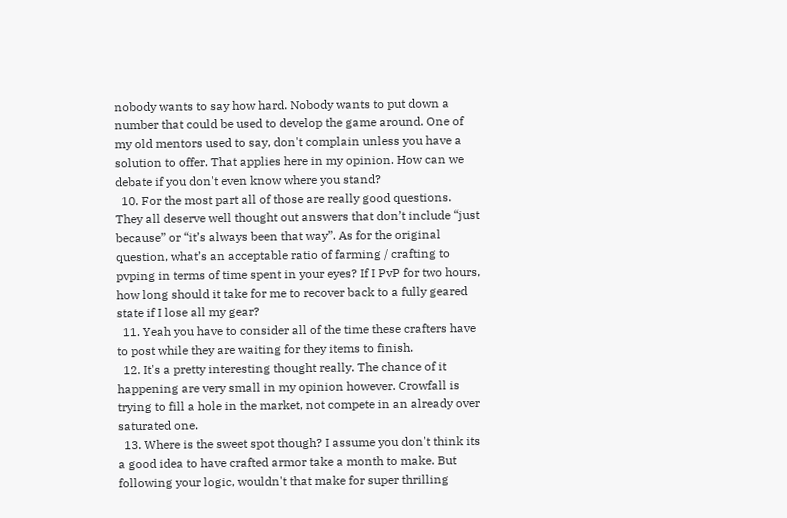nobody wants to say how hard. Nobody wants to put down a number that could be used to develop the game around. One of my old mentors used to say, don't complain unless you have a solution to offer. That applies here in my opinion. How can we debate if you don't even know where you stand?
  10. For the most part all of those are really good questions. They all deserve well thought out answers that don’t include “just because” or “it’s always been that way”. As for the original question, what’s an acceptable ratio of farming / crafting to pvping in terms of time spent in your eyes? If I PvP for two hours, how long should it take for me to recover back to a fully geared state if I lose all my gear?
  11. Yeah you have to consider all of the time these crafters have to post while they are waiting for they items to finish.
  12. It's a pretty interesting thought really. The chance of it happening are very small in my opinion however. Crowfall is trying to fill a hole in the market, not compete in an already over saturated one.
  13. Where is the sweet spot though? I assume you don't think its a good idea to have crafted armor take a month to make. But following your logic, wouldn't that make for super thrilling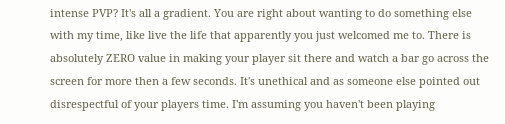intense PVP? It's all a gradient. You are right about wanting to do something else with my time, like live the life that apparently you just welcomed me to. There is absolutely ZERO value in making your player sit there and watch a bar go across the screen for more then a few seconds. It's unethical and as someone else pointed out disrespectful of your players time. I'm assuming you haven't been playing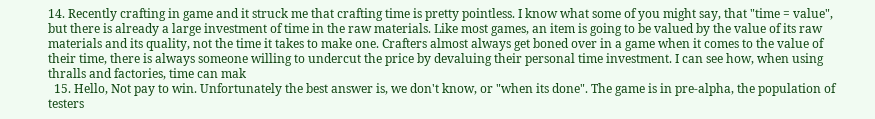14. Recently crafting in game and it struck me that crafting time is pretty pointless. I know what some of you might say, that "time = value", but there is already a large investment of time in the raw materials. Like most games, an item is going to be valued by the value of its raw materials and its quality, not the time it takes to make one. Crafters almost always get boned over in a game when it comes to the value of their time, there is always someone willing to undercut the price by devaluing their personal time investment. I can see how, when using thralls and factories, time can mak
  15. Hello, Not pay to win. Unfortunately the best answer is, we don't know, or "when its done". The game is in pre-alpha, the population of testers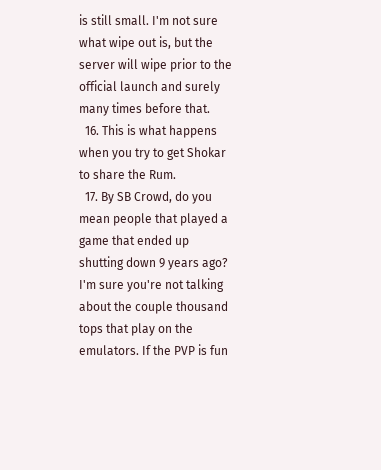is still small. I'm not sure what wipe out is, but the server will wipe prior to the official launch and surely many times before that.
  16. This is what happens when you try to get Shokar to share the Rum.
  17. By SB Crowd, do you mean people that played a game that ended up shutting down 9 years ago? I'm sure you're not talking about the couple thousand tops that play on the emulators. If the PVP is fun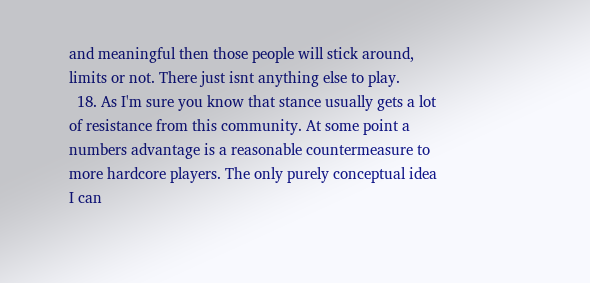and meaningful then those people will stick around, limits or not. There just isnt anything else to play.
  18. As I'm sure you know that stance usually gets a lot of resistance from this community. At some point a numbers advantage is a reasonable countermeasure to more hardcore players. The only purely conceptual idea I can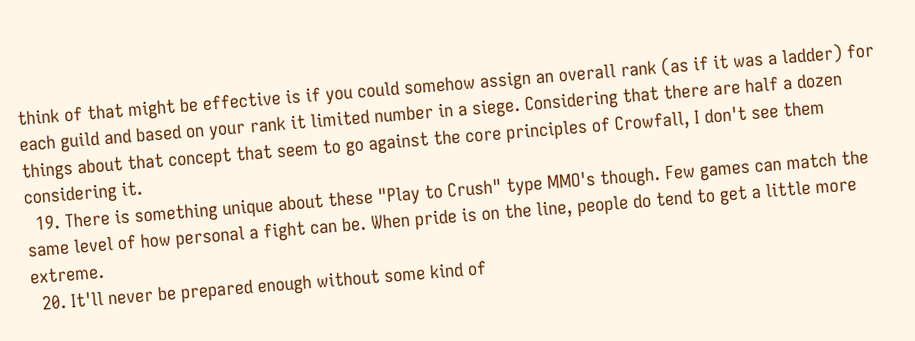think of that might be effective is if you could somehow assign an overall rank (as if it was a ladder) for each guild and based on your rank it limited number in a siege. Considering that there are half a dozen things about that concept that seem to go against the core principles of Crowfall, I don't see them considering it.
  19. There is something unique about these "Play to Crush" type MMO's though. Few games can match the same level of how personal a fight can be. When pride is on the line, people do tend to get a little more extreme.
  20. It'll never be prepared enough without some kind of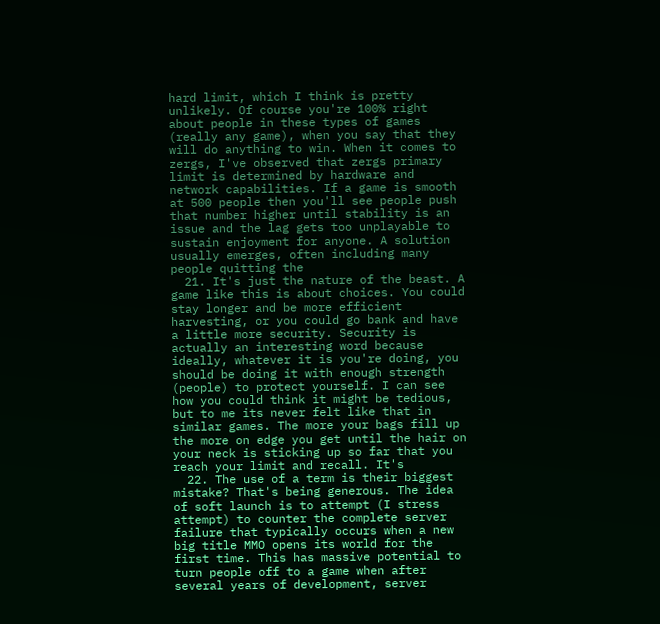hard limit, which I think is pretty unlikely. Of course you're 100% right about people in these types of games (really any game), when you say that they will do anything to win. When it comes to zergs, I've observed that zergs primary limit is determined by hardware and network capabilities. If a game is smooth at 500 people then you'll see people push that number higher until stability is an issue and the lag gets too unplayable to sustain enjoyment for anyone. A solution usually emerges, often including many people quitting the
  21. It's just the nature of the beast. A game like this is about choices. You could stay longer and be more efficient harvesting, or you could go bank and have a little more security. Security is actually an interesting word because ideally, whatever it is you're doing, you should be doing it with enough strength (people) to protect yourself. I can see how you could think it might be tedious, but to me its never felt like that in similar games. The more your bags fill up the more on edge you get until the hair on your neck is sticking up so far that you reach your limit and recall. It's
  22. The use of a term is their biggest mistake? That's being generous. The idea of soft launch is to attempt (I stress attempt) to counter the complete server failure that typically occurs when a new big title MMO opens its world for the first time. This has massive potential to turn people off to a game when after several years of development, server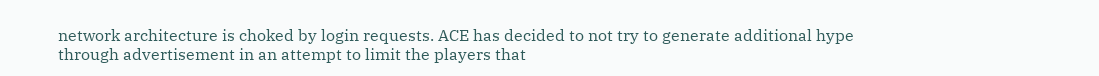network architecture is choked by login requests. ACE has decided to not try to generate additional hype through advertisement in an attempt to limit the players that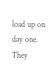load up on day one. They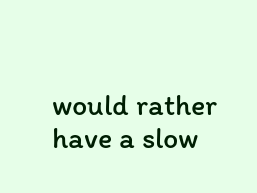would rather have a slow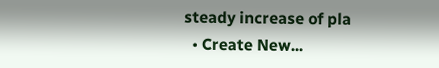steady increase of pla
  • Create New...